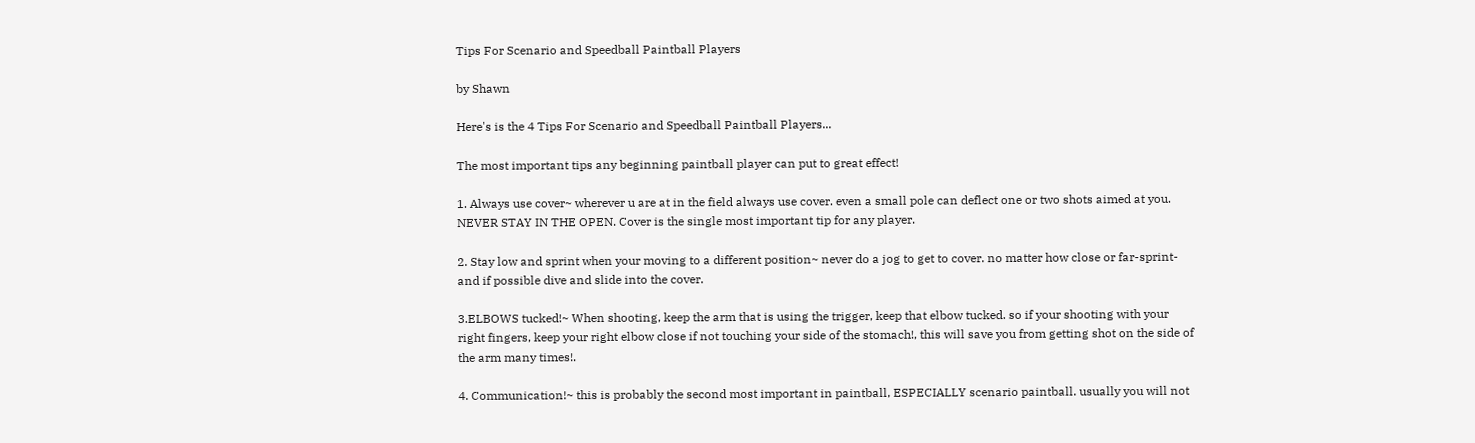Tips For Scenario and Speedball Paintball Players

by Shawn

Here's is the 4 Tips For Scenario and Speedball Paintball Players...

The most important tips any beginning paintball player can put to great effect!

1. Always use cover~ wherever u are at in the field always use cover. even a small pole can deflect one or two shots aimed at you. NEVER STAY IN THE OPEN. Cover is the single most important tip for any player.

2. Stay low and sprint when your moving to a different position~ never do a jog to get to cover. no matter how close or far-sprint-and if possible dive and slide into the cover.

3.ELBOWS tucked!~ When shooting, keep the arm that is using the trigger, keep that elbow tucked. so if your shooting with your right fingers, keep your right elbow close if not touching your side of the stomach!, this will save you from getting shot on the side of the arm many times!.

4. Communication!~ this is probably the second most important in paintball, ESPECIALLY scenario paintball. usually you will not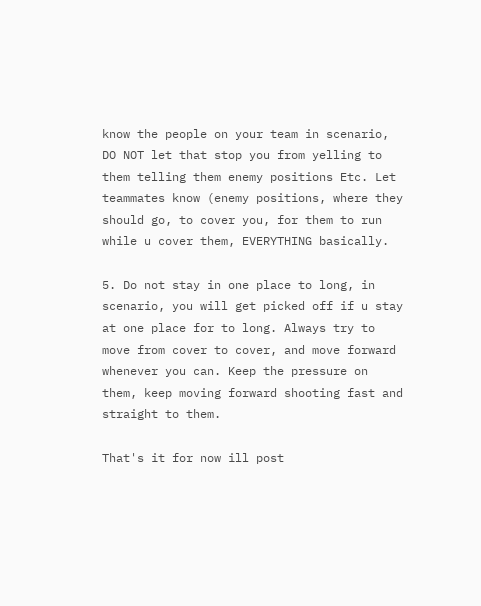know the people on your team in scenario, DO NOT let that stop you from yelling to them telling them enemy positions Etc. Let teammates know (enemy positions, where they should go, to cover you, for them to run while u cover them, EVERYTHING basically.

5. Do not stay in one place to long, in scenario, you will get picked off if u stay at one place for to long. Always try to move from cover to cover, and move forward whenever you can. Keep the pressure on them, keep moving forward shooting fast and straight to them.

That's it for now ill post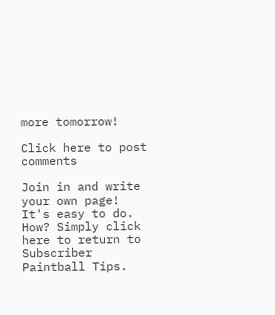more tomorrow!

Click here to post comments

Join in and write your own page! It's easy to do. How? Simply click here to return to Subscriber Paintball Tips.